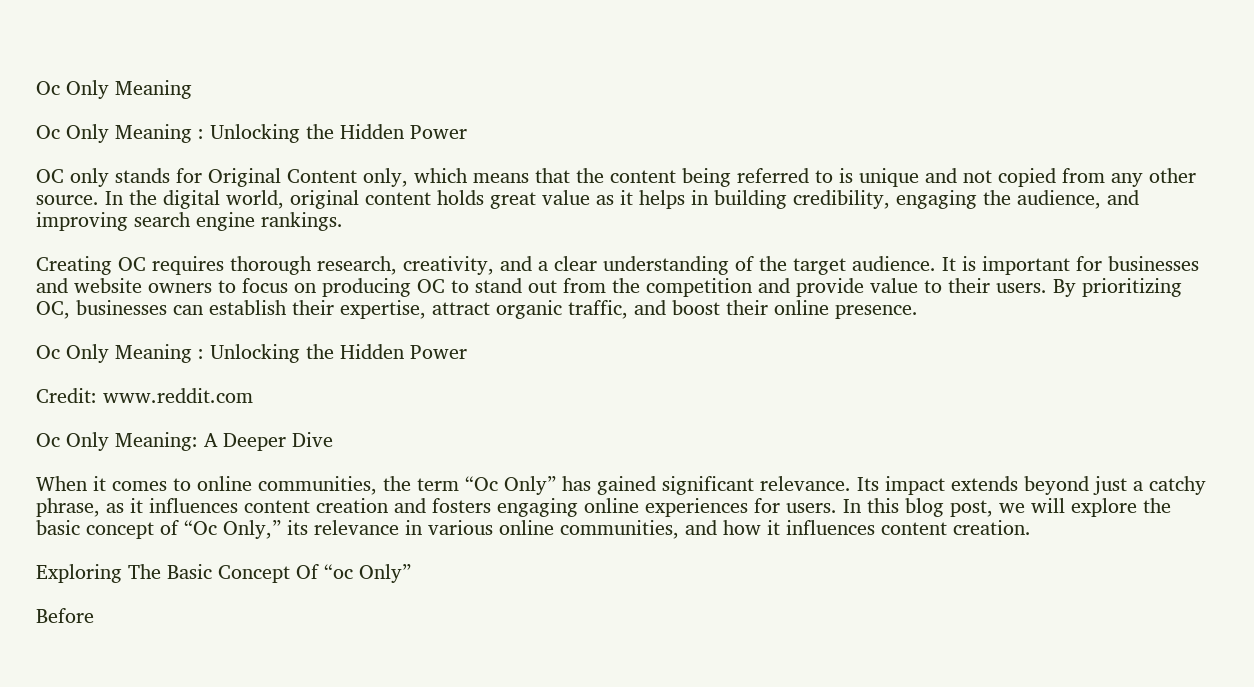Oc Only Meaning

Oc Only Meaning : Unlocking the Hidden Power

OC only stands for Original Content only, which means that the content being referred to is unique and not copied from any other source. In the digital world, original content holds great value as it helps in building credibility, engaging the audience, and improving search engine rankings.

Creating OC requires thorough research, creativity, and a clear understanding of the target audience. It is important for businesses and website owners to focus on producing OC to stand out from the competition and provide value to their users. By prioritizing OC, businesses can establish their expertise, attract organic traffic, and boost their online presence.

Oc Only Meaning : Unlocking the Hidden Power

Credit: www.reddit.com

Oc Only Meaning: A Deeper Dive

When it comes to online communities, the term “Oc Only” has gained significant relevance. Its impact extends beyond just a catchy phrase, as it influences content creation and fosters engaging online experiences for users. In this blog post, we will explore the basic concept of “Oc Only,” its relevance in various online communities, and how it influences content creation.

Exploring The Basic Concept Of “oc Only”

Before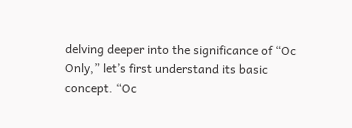delving deeper into the significance of “Oc Only,” let’s first understand its basic concept. “Oc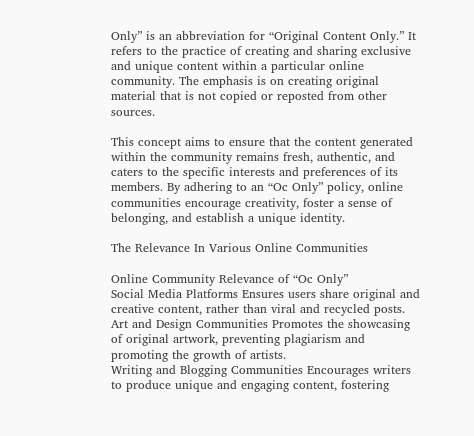Only” is an abbreviation for “Original Content Only.” It refers to the practice of creating and sharing exclusive and unique content within a particular online community. The emphasis is on creating original material that is not copied or reposted from other sources.

This concept aims to ensure that the content generated within the community remains fresh, authentic, and caters to the specific interests and preferences of its members. By adhering to an “Oc Only” policy, online communities encourage creativity, foster a sense of belonging, and establish a unique identity.

The Relevance In Various Online Communities

Online Community Relevance of “Oc Only”
Social Media Platforms Ensures users share original and creative content, rather than viral and recycled posts.
Art and Design Communities Promotes the showcasing of original artwork, preventing plagiarism and promoting the growth of artists.
Writing and Blogging Communities Encourages writers to produce unique and engaging content, fostering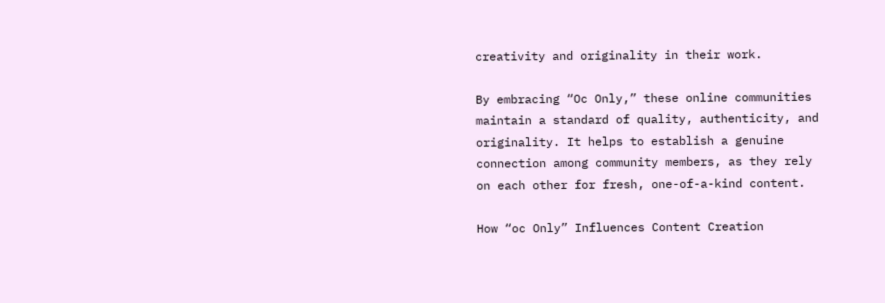creativity and originality in their work.

By embracing “Oc Only,” these online communities maintain a standard of quality, authenticity, and originality. It helps to establish a genuine connection among community members, as they rely on each other for fresh, one-of-a-kind content.

How “oc Only” Influences Content Creation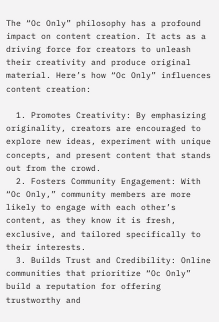The “Oc Only” philosophy has a profound impact on content creation. It acts as a driving force for creators to unleash their creativity and produce original material. Here’s how “Oc Only” influences content creation:

  1. Promotes Creativity: By emphasizing originality, creators are encouraged to explore new ideas, experiment with unique concepts, and present content that stands out from the crowd.
  2. Fosters Community Engagement: With “Oc Only,” community members are more likely to engage with each other’s content, as they know it is fresh, exclusive, and tailored specifically to their interests.
  3. Builds Trust and Credibility: Online communities that prioritize “Oc Only” build a reputation for offering trustworthy and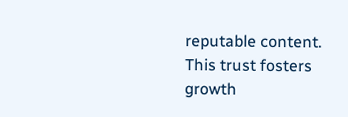reputable content. This trust fosters growth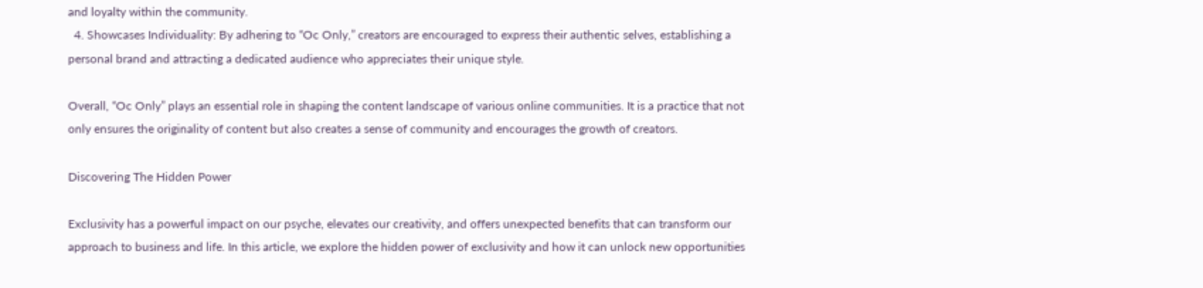and loyalty within the community.
  4. Showcases Individuality: By adhering to “Oc Only,” creators are encouraged to express their authentic selves, establishing a personal brand and attracting a dedicated audience who appreciates their unique style.

Overall, “Oc Only” plays an essential role in shaping the content landscape of various online communities. It is a practice that not only ensures the originality of content but also creates a sense of community and encourages the growth of creators.

Discovering The Hidden Power

Exclusivity has a powerful impact on our psyche, elevates our creativity, and offers unexpected benefits that can transform our approach to business and life. In this article, we explore the hidden power of exclusivity and how it can unlock new opportunities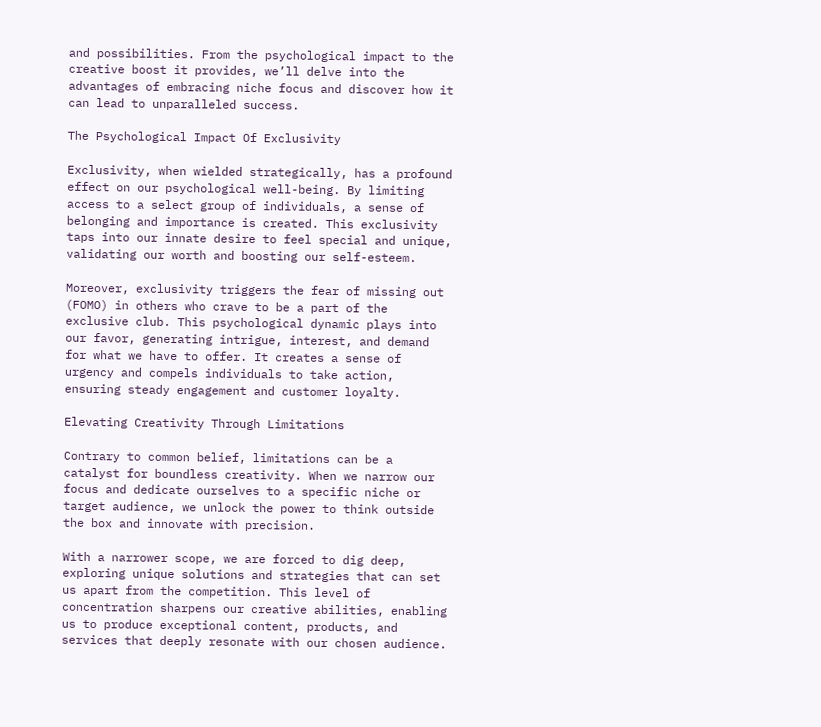and possibilities. From the psychological impact to the creative boost it provides, we’ll delve into the advantages of embracing niche focus and discover how it can lead to unparalleled success.

The Psychological Impact Of Exclusivity

Exclusivity, when wielded strategically, has a profound effect on our psychological well-being. By limiting access to a select group of individuals, a sense of belonging and importance is created. This exclusivity taps into our innate desire to feel special and unique, validating our worth and boosting our self-esteem.

Moreover, exclusivity triggers the fear of missing out (FOMO) in others who crave to be a part of the exclusive club. This psychological dynamic plays into our favor, generating intrigue, interest, and demand for what we have to offer. It creates a sense of urgency and compels individuals to take action, ensuring steady engagement and customer loyalty.

Elevating Creativity Through Limitations

Contrary to common belief, limitations can be a catalyst for boundless creativity. When we narrow our focus and dedicate ourselves to a specific niche or target audience, we unlock the power to think outside the box and innovate with precision.

With a narrower scope, we are forced to dig deep, exploring unique solutions and strategies that can set us apart from the competition. This level of concentration sharpens our creative abilities, enabling us to produce exceptional content, products, and services that deeply resonate with our chosen audience.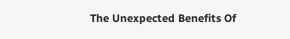The Unexpected Benefits Of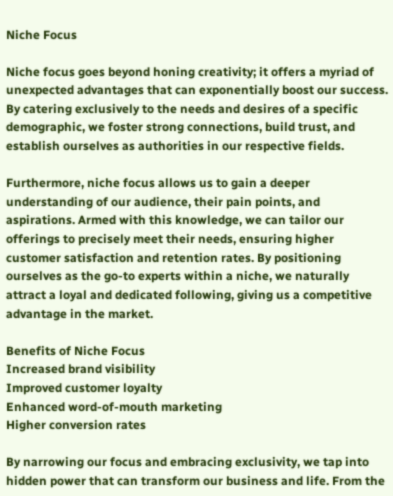Niche Focus

Niche focus goes beyond honing creativity; it offers a myriad of unexpected advantages that can exponentially boost our success. By catering exclusively to the needs and desires of a specific demographic, we foster strong connections, build trust, and establish ourselves as authorities in our respective fields.

Furthermore, niche focus allows us to gain a deeper understanding of our audience, their pain points, and aspirations. Armed with this knowledge, we can tailor our offerings to precisely meet their needs, ensuring higher customer satisfaction and retention rates. By positioning ourselves as the go-to experts within a niche, we naturally attract a loyal and dedicated following, giving us a competitive advantage in the market.

Benefits of Niche Focus
Increased brand visibility
Improved customer loyalty
Enhanced word-of-mouth marketing
Higher conversion rates

By narrowing our focus and embracing exclusivity, we tap into hidden power that can transform our business and life. From the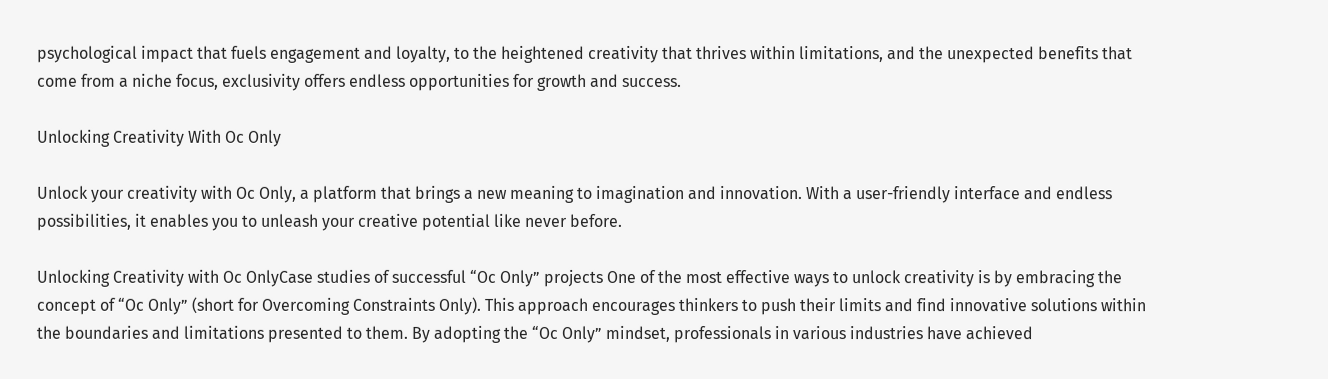psychological impact that fuels engagement and loyalty, to the heightened creativity that thrives within limitations, and the unexpected benefits that come from a niche focus, exclusivity offers endless opportunities for growth and success.

Unlocking Creativity With Oc Only

Unlock your creativity with Oc Only, a platform that brings a new meaning to imagination and innovation. With a user-friendly interface and endless possibilities, it enables you to unleash your creative potential like never before.

Unlocking Creativity with Oc OnlyCase studies of successful “Oc Only” projects One of the most effective ways to unlock creativity is by embracing the concept of “Oc Only” (short for Overcoming Constraints Only). This approach encourages thinkers to push their limits and find innovative solutions within the boundaries and limitations presented to them. By adopting the “Oc Only” mindset, professionals in various industries have achieved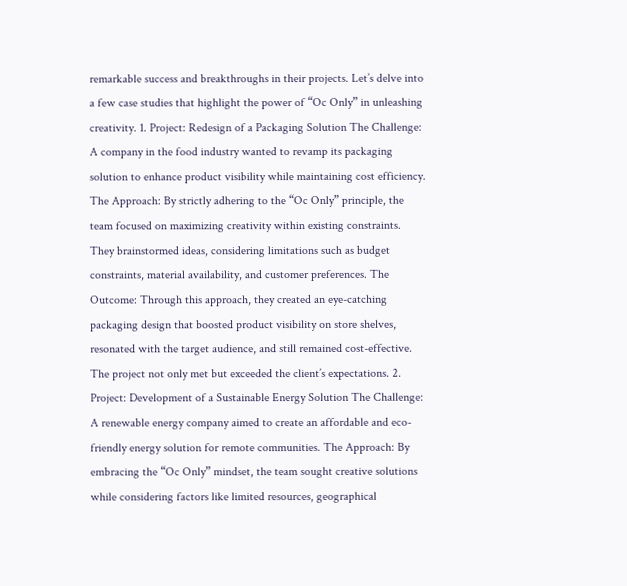remarkable success and breakthroughs in their projects. Let’s delve into a few case studies that highlight the power of “Oc Only” in unleashing creativity. 1. Project: Redesign of a Packaging Solution The Challenge: A company in the food industry wanted to revamp its packaging solution to enhance product visibility while maintaining cost efficiency. The Approach: By strictly adhering to the “Oc Only” principle, the team focused on maximizing creativity within existing constraints. They brainstormed ideas, considering limitations such as budget constraints, material availability, and customer preferences. The Outcome: Through this approach, they created an eye-catching packaging design that boosted product visibility on store shelves, resonated with the target audience, and still remained cost-effective. The project not only met but exceeded the client’s expectations. 2. Project: Development of a Sustainable Energy Solution The Challenge: A renewable energy company aimed to create an affordable and eco-friendly energy solution for remote communities. The Approach: By embracing the “Oc Only” mindset, the team sought creative solutions while considering factors like limited resources, geographical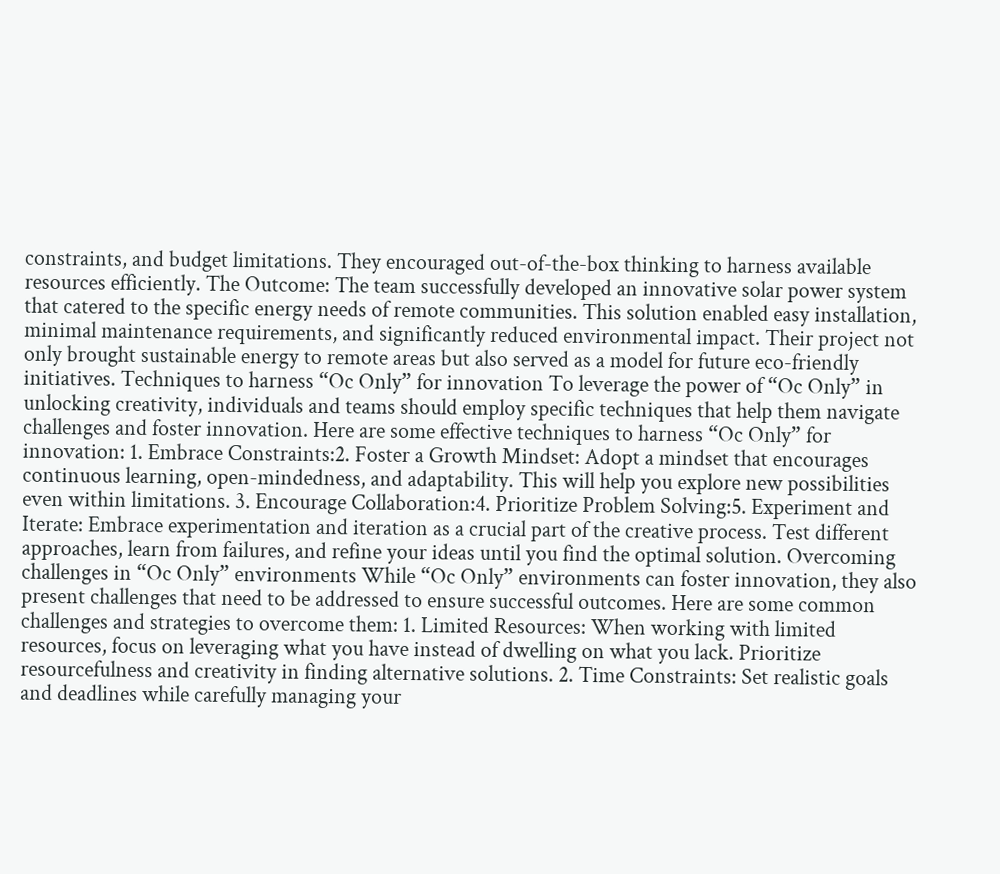constraints, and budget limitations. They encouraged out-of-the-box thinking to harness available resources efficiently. The Outcome: The team successfully developed an innovative solar power system that catered to the specific energy needs of remote communities. This solution enabled easy installation, minimal maintenance requirements, and significantly reduced environmental impact. Their project not only brought sustainable energy to remote areas but also served as a model for future eco-friendly initiatives. Techniques to harness “Oc Only” for innovation To leverage the power of “Oc Only” in unlocking creativity, individuals and teams should employ specific techniques that help them navigate challenges and foster innovation. Here are some effective techniques to harness “Oc Only” for innovation: 1. Embrace Constraints:2. Foster a Growth Mindset: Adopt a mindset that encourages continuous learning, open-mindedness, and adaptability. This will help you explore new possibilities even within limitations. 3. Encourage Collaboration:4. Prioritize Problem Solving:5. Experiment and Iterate: Embrace experimentation and iteration as a crucial part of the creative process. Test different approaches, learn from failures, and refine your ideas until you find the optimal solution. Overcoming challenges in “Oc Only” environments While “Oc Only” environments can foster innovation, they also present challenges that need to be addressed to ensure successful outcomes. Here are some common challenges and strategies to overcome them: 1. Limited Resources: When working with limited resources, focus on leveraging what you have instead of dwelling on what you lack. Prioritize resourcefulness and creativity in finding alternative solutions. 2. Time Constraints: Set realistic goals and deadlines while carefully managing your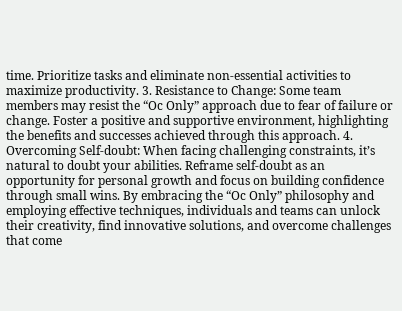time. Prioritize tasks and eliminate non-essential activities to maximize productivity. 3. Resistance to Change: Some team members may resist the “Oc Only” approach due to fear of failure or change. Foster a positive and supportive environment, highlighting the benefits and successes achieved through this approach. 4. Overcoming Self-doubt: When facing challenging constraints, it’s natural to doubt your abilities. Reframe self-doubt as an opportunity for personal growth and focus on building confidence through small wins. By embracing the “Oc Only” philosophy and employing effective techniques, individuals and teams can unlock their creativity, find innovative solutions, and overcome challenges that come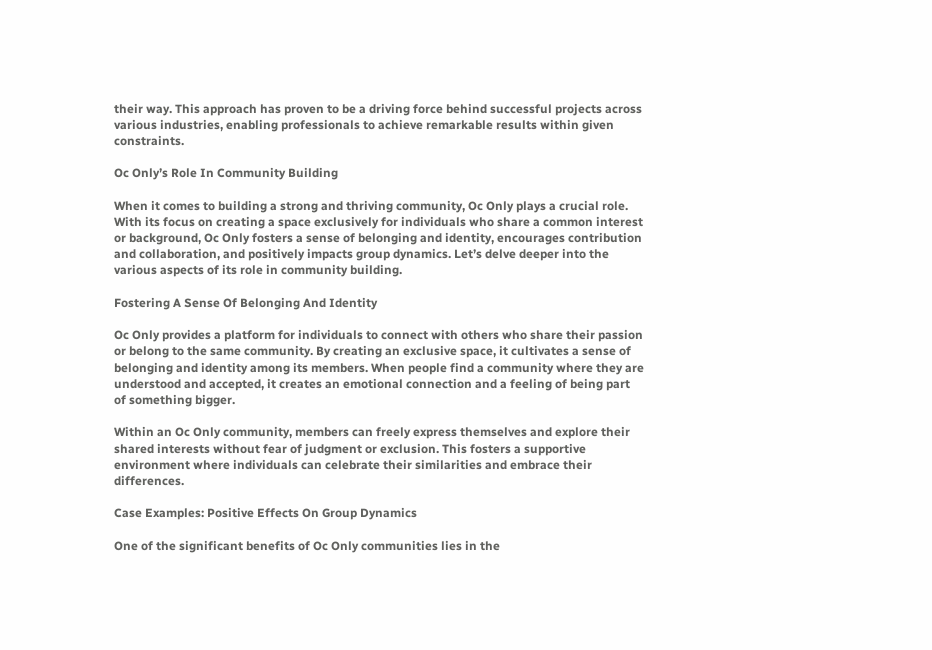their way. This approach has proven to be a driving force behind successful projects across various industries, enabling professionals to achieve remarkable results within given constraints.

Oc Only’s Role In Community Building

When it comes to building a strong and thriving community, Oc Only plays a crucial role. With its focus on creating a space exclusively for individuals who share a common interest or background, Oc Only fosters a sense of belonging and identity, encourages contribution and collaboration, and positively impacts group dynamics. Let’s delve deeper into the various aspects of its role in community building.

Fostering A Sense Of Belonging And Identity

Oc Only provides a platform for individuals to connect with others who share their passion or belong to the same community. By creating an exclusive space, it cultivates a sense of belonging and identity among its members. When people find a community where they are understood and accepted, it creates an emotional connection and a feeling of being part of something bigger.

Within an Oc Only community, members can freely express themselves and explore their shared interests without fear of judgment or exclusion. This fosters a supportive environment where individuals can celebrate their similarities and embrace their differences.

Case Examples: Positive Effects On Group Dynamics

One of the significant benefits of Oc Only communities lies in the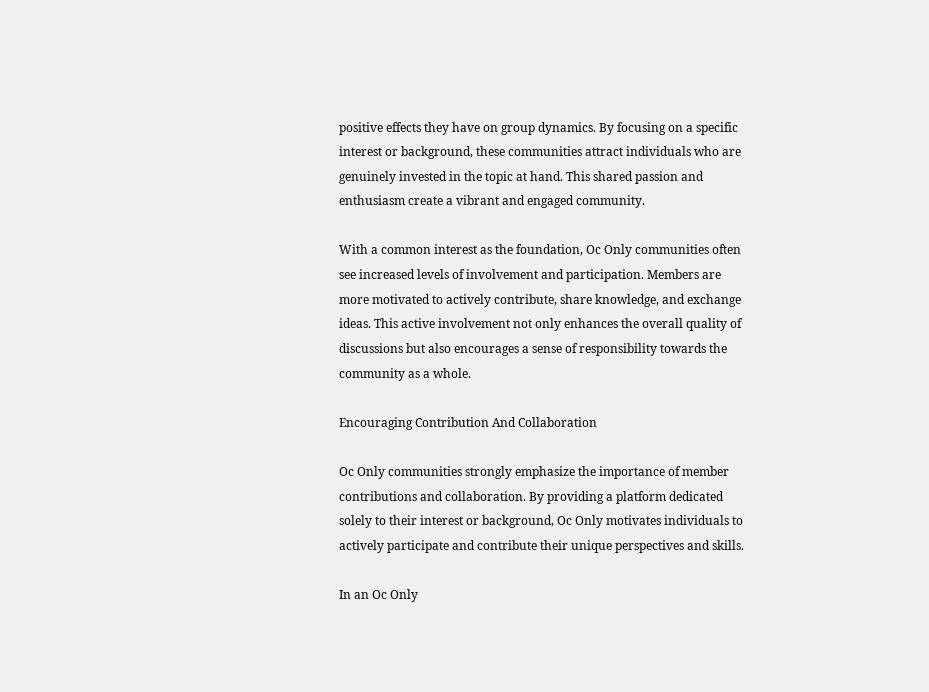positive effects they have on group dynamics. By focusing on a specific interest or background, these communities attract individuals who are genuinely invested in the topic at hand. This shared passion and enthusiasm create a vibrant and engaged community.

With a common interest as the foundation, Oc Only communities often see increased levels of involvement and participation. Members are more motivated to actively contribute, share knowledge, and exchange ideas. This active involvement not only enhances the overall quality of discussions but also encourages a sense of responsibility towards the community as a whole.

Encouraging Contribution And Collaboration

Oc Only communities strongly emphasize the importance of member contributions and collaboration. By providing a platform dedicated solely to their interest or background, Oc Only motivates individuals to actively participate and contribute their unique perspectives and skills.

In an Oc Only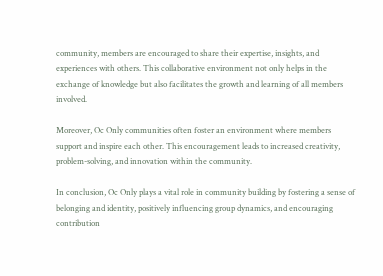community, members are encouraged to share their expertise, insights, and experiences with others. This collaborative environment not only helps in the exchange of knowledge but also facilitates the growth and learning of all members involved.

Moreover, Oc Only communities often foster an environment where members support and inspire each other. This encouragement leads to increased creativity, problem-solving, and innovation within the community.

In conclusion, Oc Only plays a vital role in community building by fostering a sense of belonging and identity, positively influencing group dynamics, and encouraging contribution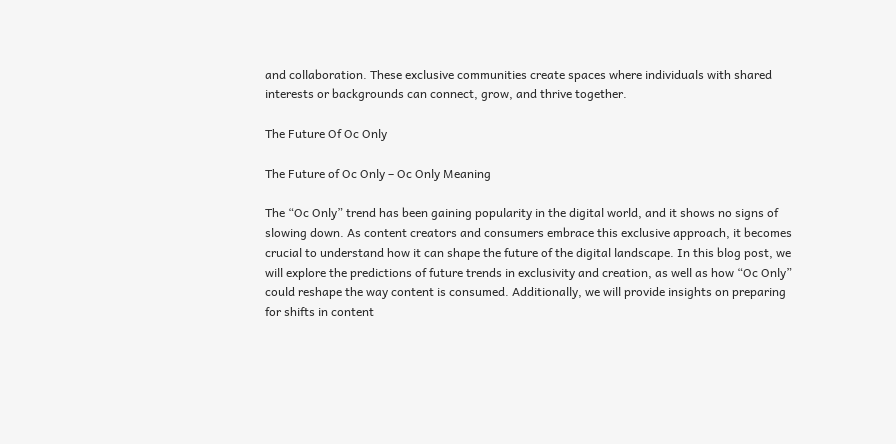and collaboration. These exclusive communities create spaces where individuals with shared interests or backgrounds can connect, grow, and thrive together.

The Future Of Oc Only

The Future of Oc Only – Oc Only Meaning

The “Oc Only” trend has been gaining popularity in the digital world, and it shows no signs of slowing down. As content creators and consumers embrace this exclusive approach, it becomes crucial to understand how it can shape the future of the digital landscape. In this blog post, we will explore the predictions of future trends in exclusivity and creation, as well as how “Oc Only” could reshape the way content is consumed. Additionally, we will provide insights on preparing for shifts in content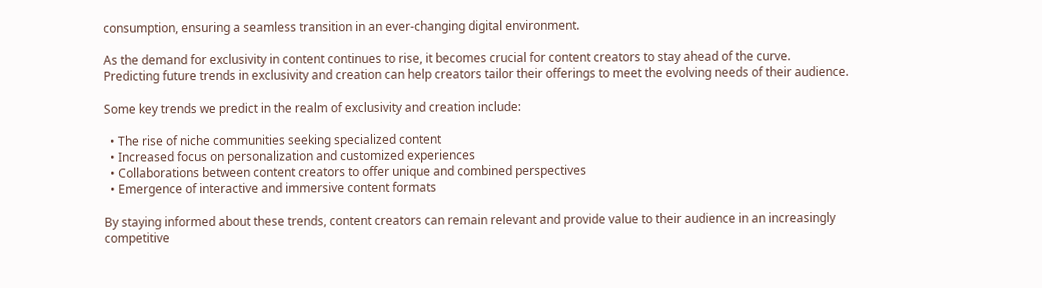consumption, ensuring a seamless transition in an ever-changing digital environment.

As the demand for exclusivity in content continues to rise, it becomes crucial for content creators to stay ahead of the curve. Predicting future trends in exclusivity and creation can help creators tailor their offerings to meet the evolving needs of their audience.

Some key trends we predict in the realm of exclusivity and creation include:

  • The rise of niche communities seeking specialized content
  • Increased focus on personalization and customized experiences
  • Collaborations between content creators to offer unique and combined perspectives
  • Emergence of interactive and immersive content formats

By staying informed about these trends, content creators can remain relevant and provide value to their audience in an increasingly competitive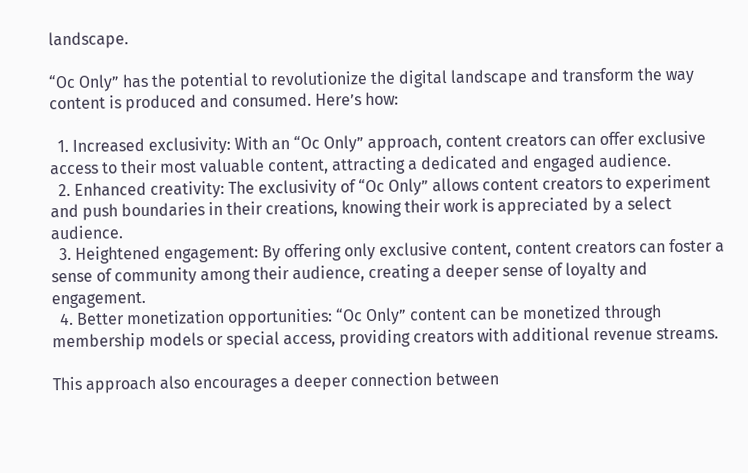landscape.

“Oc Only” has the potential to revolutionize the digital landscape and transform the way content is produced and consumed. Here’s how:

  1. Increased exclusivity: With an “Oc Only” approach, content creators can offer exclusive access to their most valuable content, attracting a dedicated and engaged audience.
  2. Enhanced creativity: The exclusivity of “Oc Only” allows content creators to experiment and push boundaries in their creations, knowing their work is appreciated by a select audience.
  3. Heightened engagement: By offering only exclusive content, content creators can foster a sense of community among their audience, creating a deeper sense of loyalty and engagement.
  4. Better monetization opportunities: “Oc Only” content can be monetized through membership models or special access, providing creators with additional revenue streams.

This approach also encourages a deeper connection between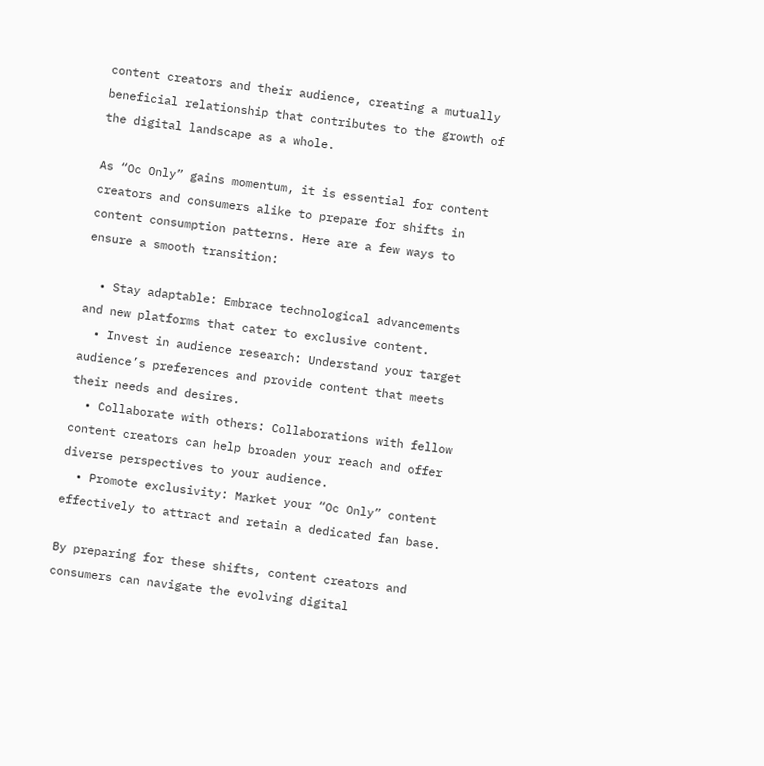content creators and their audience, creating a mutually beneficial relationship that contributes to the growth of the digital landscape as a whole.

As “Oc Only” gains momentum, it is essential for content creators and consumers alike to prepare for shifts in content consumption patterns. Here are a few ways to ensure a smooth transition:

  • Stay adaptable: Embrace technological advancements and new platforms that cater to exclusive content.
  • Invest in audience research: Understand your target audience’s preferences and provide content that meets their needs and desires.
  • Collaborate with others: Collaborations with fellow content creators can help broaden your reach and offer diverse perspectives to your audience.
  • Promote exclusivity: Market your “Oc Only” content effectively to attract and retain a dedicated fan base.

By preparing for these shifts, content creators and consumers can navigate the evolving digital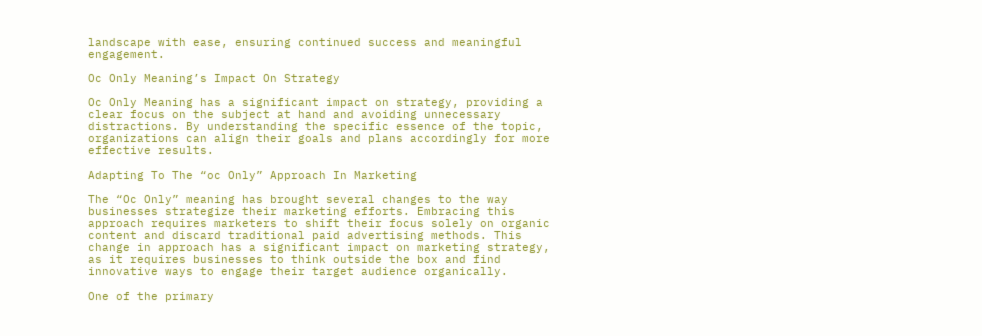landscape with ease, ensuring continued success and meaningful engagement.

Oc Only Meaning’s Impact On Strategy

Oc Only Meaning has a significant impact on strategy, providing a clear focus on the subject at hand and avoiding unnecessary distractions. By understanding the specific essence of the topic, organizations can align their goals and plans accordingly for more effective results.

Adapting To The “oc Only” Approach In Marketing

The “Oc Only” meaning has brought several changes to the way businesses strategize their marketing efforts. Embracing this approach requires marketers to shift their focus solely on organic content and discard traditional paid advertising methods. This change in approach has a significant impact on marketing strategy, as it requires businesses to think outside the box and find innovative ways to engage their target audience organically.

One of the primary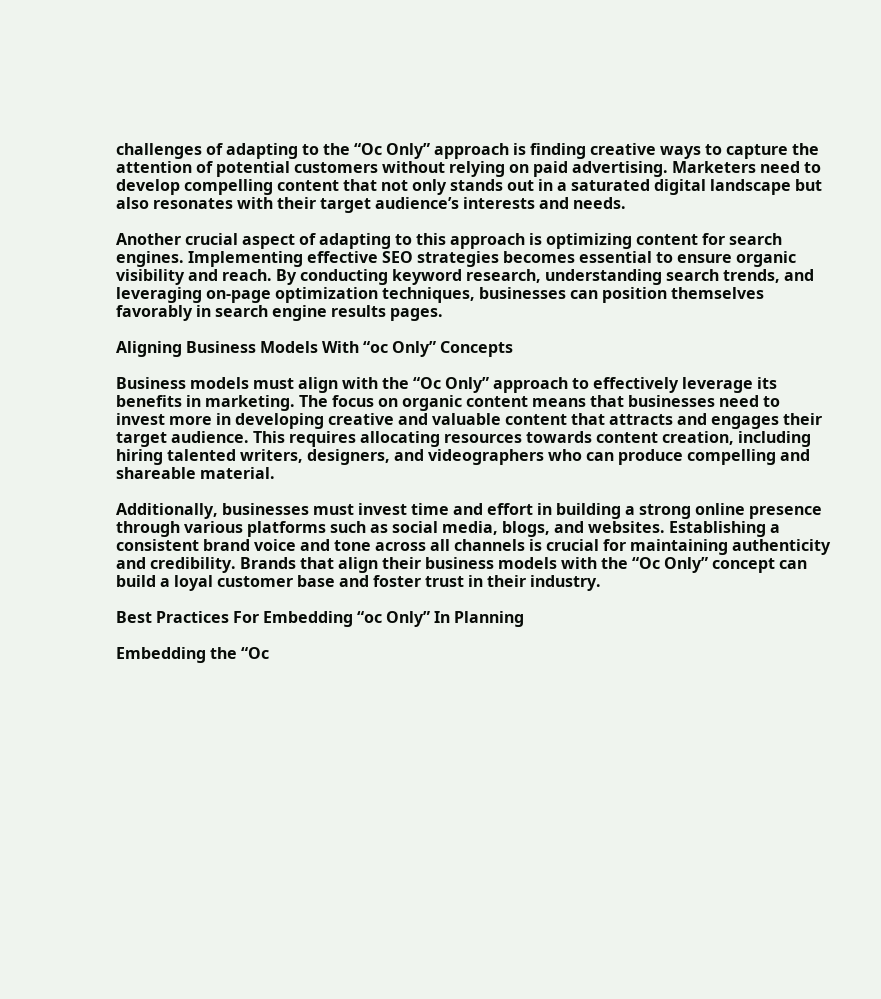challenges of adapting to the “Oc Only” approach is finding creative ways to capture the attention of potential customers without relying on paid advertising. Marketers need to develop compelling content that not only stands out in a saturated digital landscape but also resonates with their target audience’s interests and needs.

Another crucial aspect of adapting to this approach is optimizing content for search engines. Implementing effective SEO strategies becomes essential to ensure organic visibility and reach. By conducting keyword research, understanding search trends, and leveraging on-page optimization techniques, businesses can position themselves favorably in search engine results pages.

Aligning Business Models With “oc Only” Concepts

Business models must align with the “Oc Only” approach to effectively leverage its benefits in marketing. The focus on organic content means that businesses need to invest more in developing creative and valuable content that attracts and engages their target audience. This requires allocating resources towards content creation, including hiring talented writers, designers, and videographers who can produce compelling and shareable material.

Additionally, businesses must invest time and effort in building a strong online presence through various platforms such as social media, blogs, and websites. Establishing a consistent brand voice and tone across all channels is crucial for maintaining authenticity and credibility. Brands that align their business models with the “Oc Only” concept can build a loyal customer base and foster trust in their industry.

Best Practices For Embedding “oc Only” In Planning

Embedding the “Oc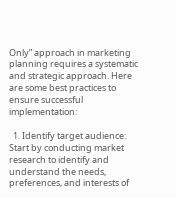Only” approach in marketing planning requires a systematic and strategic approach. Here are some best practices to ensure successful implementation:

  1. Identify target audience: Start by conducting market research to identify and understand the needs, preferences, and interests of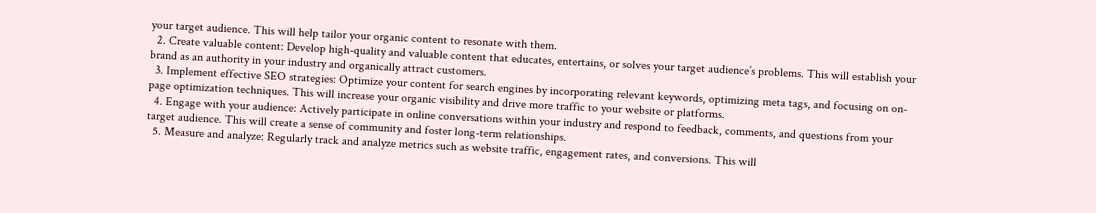your target audience. This will help tailor your organic content to resonate with them.
  2. Create valuable content: Develop high-quality and valuable content that educates, entertains, or solves your target audience’s problems. This will establish your brand as an authority in your industry and organically attract customers.
  3. Implement effective SEO strategies: Optimize your content for search engines by incorporating relevant keywords, optimizing meta tags, and focusing on on-page optimization techniques. This will increase your organic visibility and drive more traffic to your website or platforms.
  4. Engage with your audience: Actively participate in online conversations within your industry and respond to feedback, comments, and questions from your target audience. This will create a sense of community and foster long-term relationships.
  5. Measure and analyze: Regularly track and analyze metrics such as website traffic, engagement rates, and conversions. This will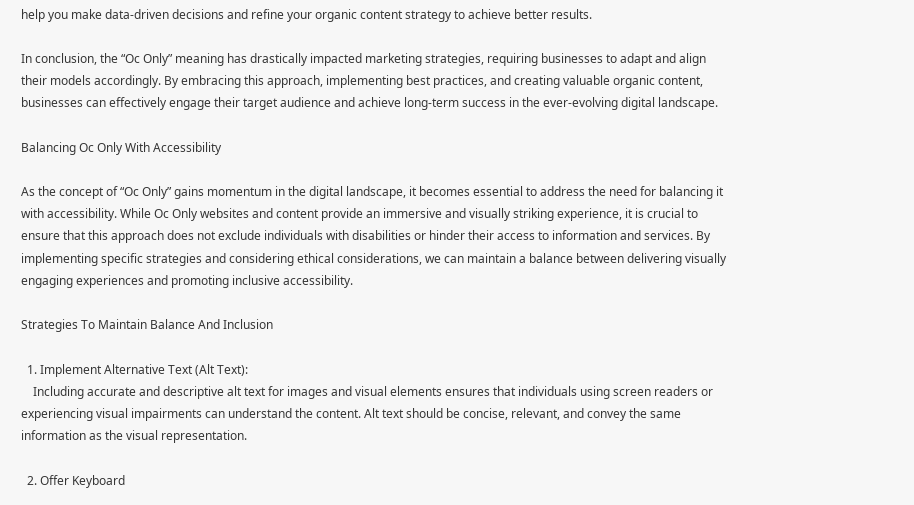help you make data-driven decisions and refine your organic content strategy to achieve better results.

In conclusion, the “Oc Only” meaning has drastically impacted marketing strategies, requiring businesses to adapt and align their models accordingly. By embracing this approach, implementing best practices, and creating valuable organic content, businesses can effectively engage their target audience and achieve long-term success in the ever-evolving digital landscape.

Balancing Oc Only With Accessibility

As the concept of “Oc Only” gains momentum in the digital landscape, it becomes essential to address the need for balancing it with accessibility. While Oc Only websites and content provide an immersive and visually striking experience, it is crucial to ensure that this approach does not exclude individuals with disabilities or hinder their access to information and services. By implementing specific strategies and considering ethical considerations, we can maintain a balance between delivering visually engaging experiences and promoting inclusive accessibility.

Strategies To Maintain Balance And Inclusion

  1. Implement Alternative Text (Alt Text):
    Including accurate and descriptive alt text for images and visual elements ensures that individuals using screen readers or experiencing visual impairments can understand the content. Alt text should be concise, relevant, and convey the same information as the visual representation.

  2. Offer Keyboard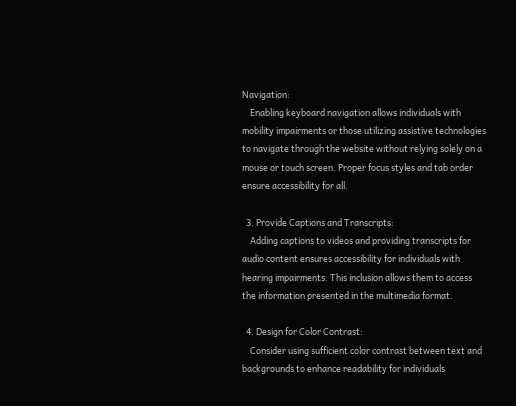Navigation:
    Enabling keyboard navigation allows individuals with mobility impairments or those utilizing assistive technologies to navigate through the website without relying solely on a mouse or touch screen. Proper focus styles and tab order ensure accessibility for all.

  3. Provide Captions and Transcripts:
    Adding captions to videos and providing transcripts for audio content ensures accessibility for individuals with hearing impairments. This inclusion allows them to access the information presented in the multimedia format.

  4. Design for Color Contrast:
    Consider using sufficient color contrast between text and backgrounds to enhance readability for individuals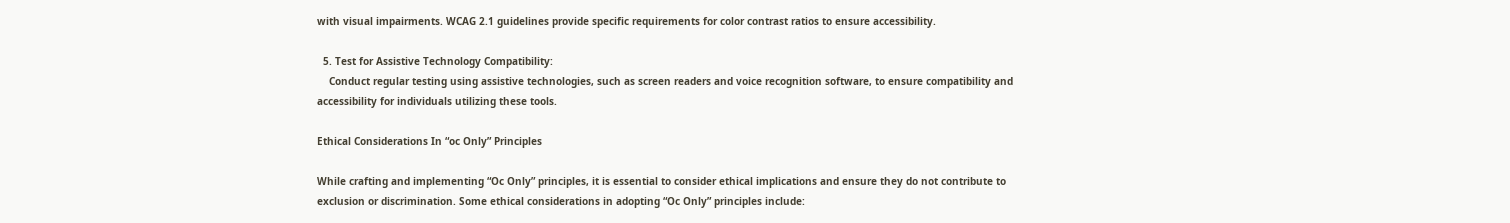with visual impairments. WCAG 2.1 guidelines provide specific requirements for color contrast ratios to ensure accessibility.

  5. Test for Assistive Technology Compatibility:
    Conduct regular testing using assistive technologies, such as screen readers and voice recognition software, to ensure compatibility and accessibility for individuals utilizing these tools.

Ethical Considerations In “oc Only” Principles

While crafting and implementing “Oc Only” principles, it is essential to consider ethical implications and ensure they do not contribute to exclusion or discrimination. Some ethical considerations in adopting “Oc Only” principles include: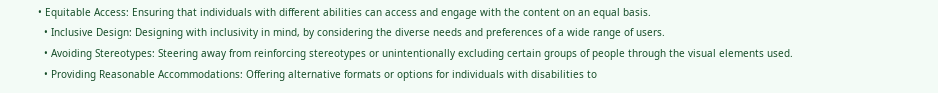• Equitable Access: Ensuring that individuals with different abilities can access and engage with the content on an equal basis.
  • Inclusive Design: Designing with inclusivity in mind, by considering the diverse needs and preferences of a wide range of users.
  • Avoiding Stereotypes: Steering away from reinforcing stereotypes or unintentionally excluding certain groups of people through the visual elements used.
  • Providing Reasonable Accommodations: Offering alternative formats or options for individuals with disabilities to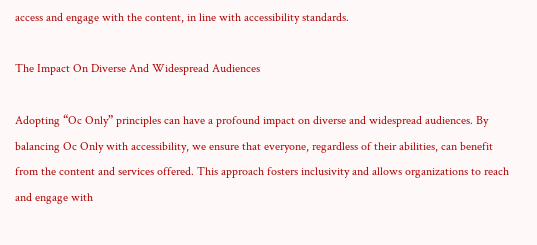access and engage with the content, in line with accessibility standards.

The Impact On Diverse And Widespread Audiences

Adopting “Oc Only” principles can have a profound impact on diverse and widespread audiences. By balancing Oc Only with accessibility, we ensure that everyone, regardless of their abilities, can benefit from the content and services offered. This approach fosters inclusivity and allows organizations to reach and engage with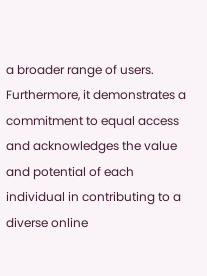a broader range of users. Furthermore, it demonstrates a commitment to equal access and acknowledges the value and potential of each individual in contributing to a diverse online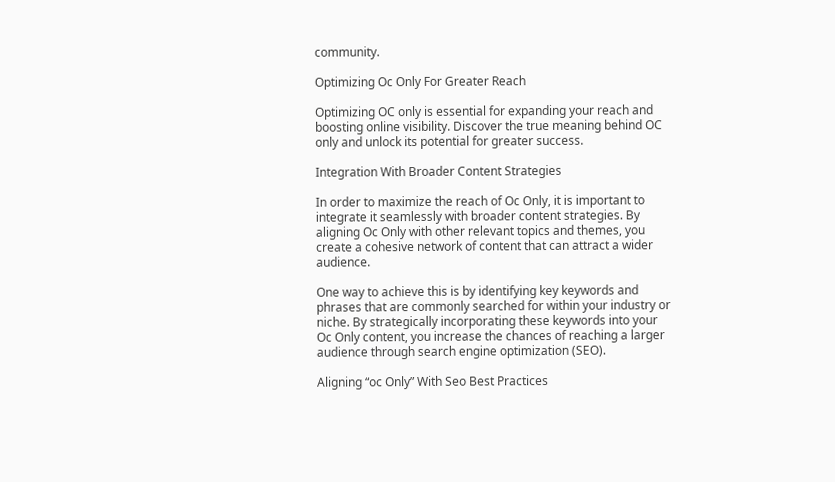community.

Optimizing Oc Only For Greater Reach

Optimizing OC only is essential for expanding your reach and boosting online visibility. Discover the true meaning behind OC only and unlock its potential for greater success.

Integration With Broader Content Strategies

In order to maximize the reach of Oc Only, it is important to integrate it seamlessly with broader content strategies. By aligning Oc Only with other relevant topics and themes, you create a cohesive network of content that can attract a wider audience.

One way to achieve this is by identifying key keywords and phrases that are commonly searched for within your industry or niche. By strategically incorporating these keywords into your Oc Only content, you increase the chances of reaching a larger audience through search engine optimization (SEO).

Aligning “oc Only” With Seo Best Practices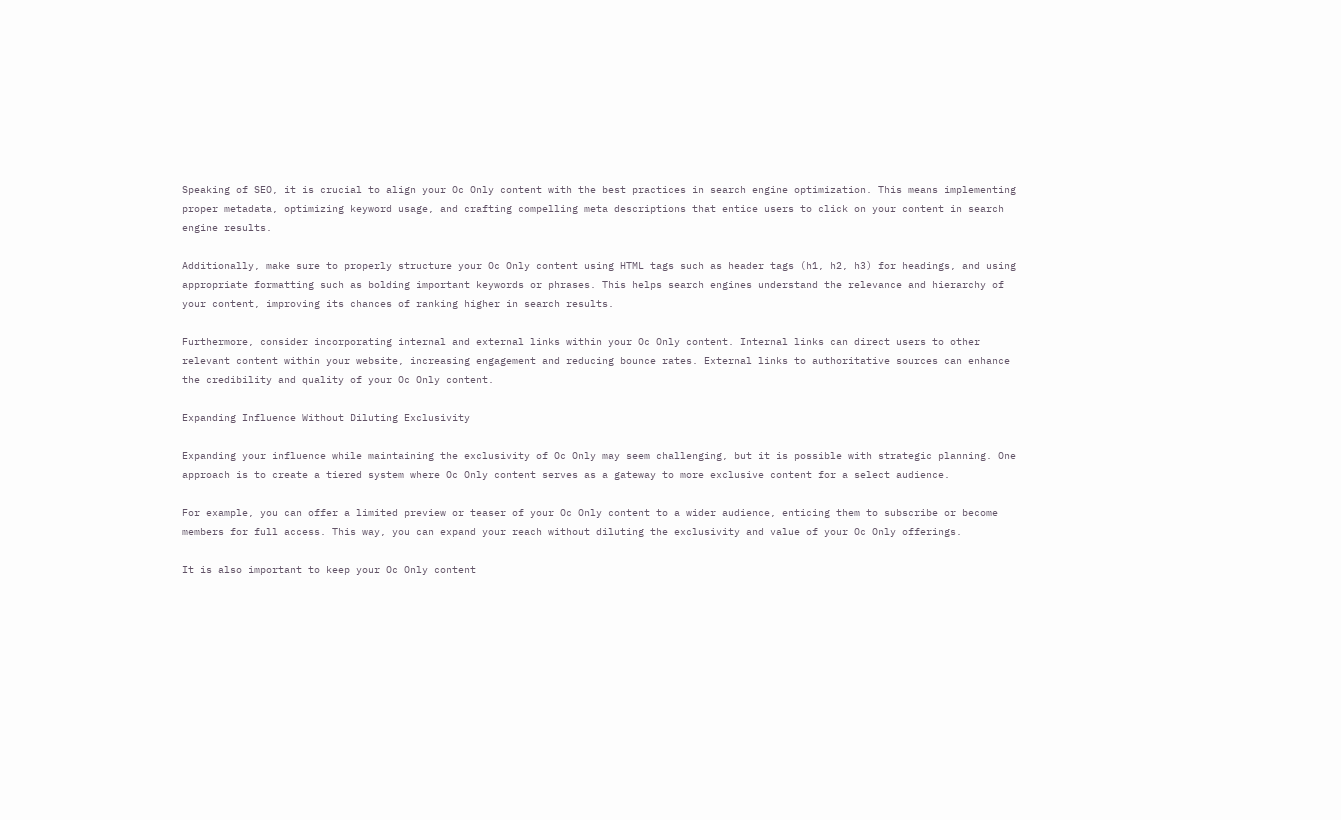Speaking of SEO, it is crucial to align your Oc Only content with the best practices in search engine optimization. This means implementing proper metadata, optimizing keyword usage, and crafting compelling meta descriptions that entice users to click on your content in search engine results.

Additionally, make sure to properly structure your Oc Only content using HTML tags such as header tags (h1, h2, h3) for headings, and using appropriate formatting such as bolding important keywords or phrases. This helps search engines understand the relevance and hierarchy of your content, improving its chances of ranking higher in search results.

Furthermore, consider incorporating internal and external links within your Oc Only content. Internal links can direct users to other relevant content within your website, increasing engagement and reducing bounce rates. External links to authoritative sources can enhance the credibility and quality of your Oc Only content.

Expanding Influence Without Diluting Exclusivity

Expanding your influence while maintaining the exclusivity of Oc Only may seem challenging, but it is possible with strategic planning. One approach is to create a tiered system where Oc Only content serves as a gateway to more exclusive content for a select audience.

For example, you can offer a limited preview or teaser of your Oc Only content to a wider audience, enticing them to subscribe or become members for full access. This way, you can expand your reach without diluting the exclusivity and value of your Oc Only offerings.

It is also important to keep your Oc Only content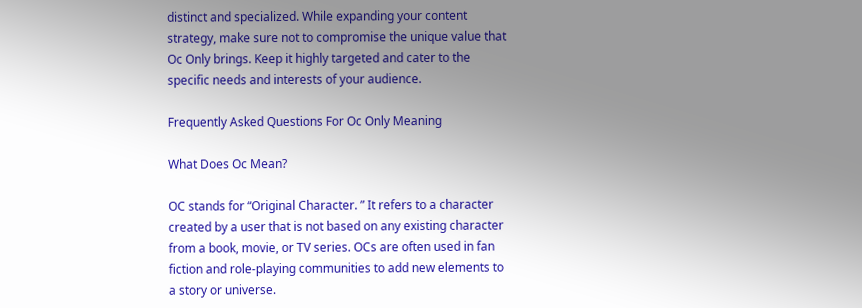distinct and specialized. While expanding your content strategy, make sure not to compromise the unique value that Oc Only brings. Keep it highly targeted and cater to the specific needs and interests of your audience.

Frequently Asked Questions For Oc Only Meaning

What Does Oc Mean?

OC stands for “Original Character. ” It refers to a character created by a user that is not based on any existing character from a book, movie, or TV series. OCs are often used in fan fiction and role-playing communities to add new elements to a story or universe.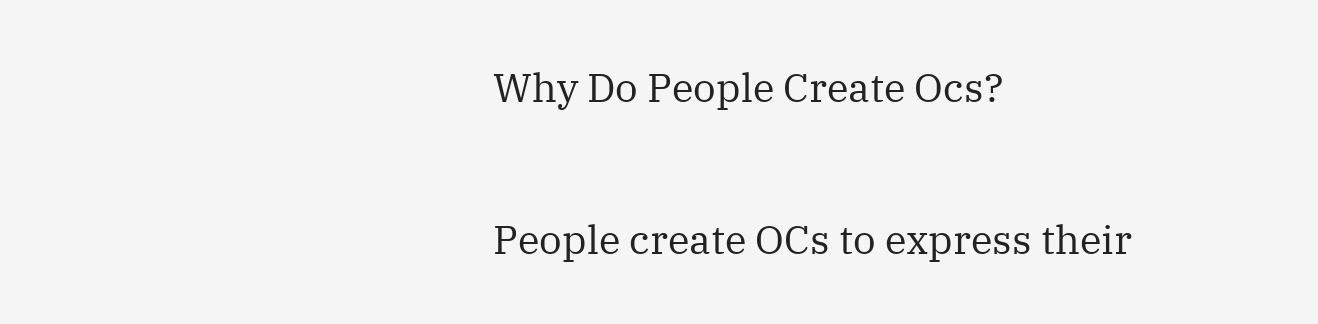Why Do People Create Ocs?

People create OCs to express their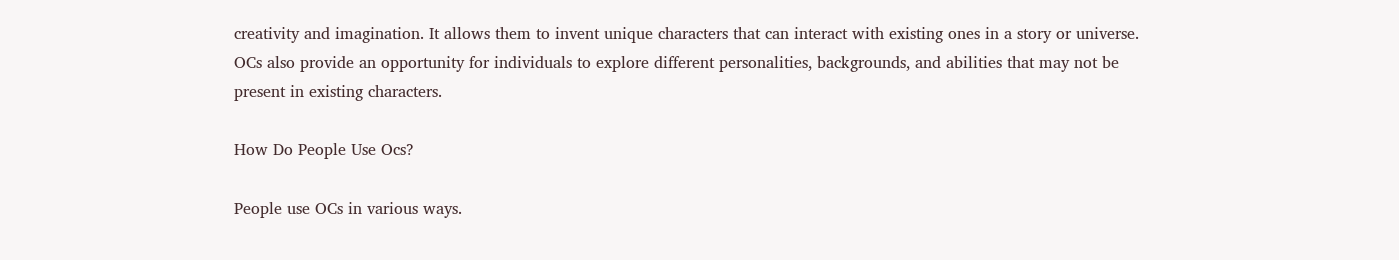creativity and imagination. It allows them to invent unique characters that can interact with existing ones in a story or universe. OCs also provide an opportunity for individuals to explore different personalities, backgrounds, and abilities that may not be present in existing characters.

How Do People Use Ocs?

People use OCs in various ways.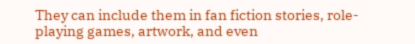They can include them in fan fiction stories, role-playing games, artwork, and even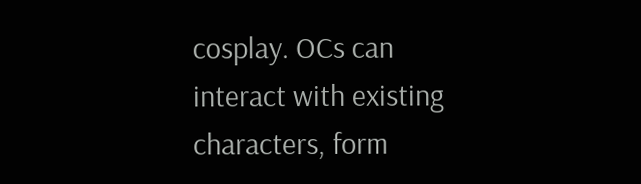cosplay. OCs can interact with existing characters, form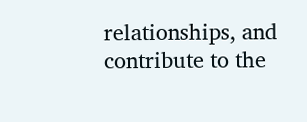relationships, and contribute to the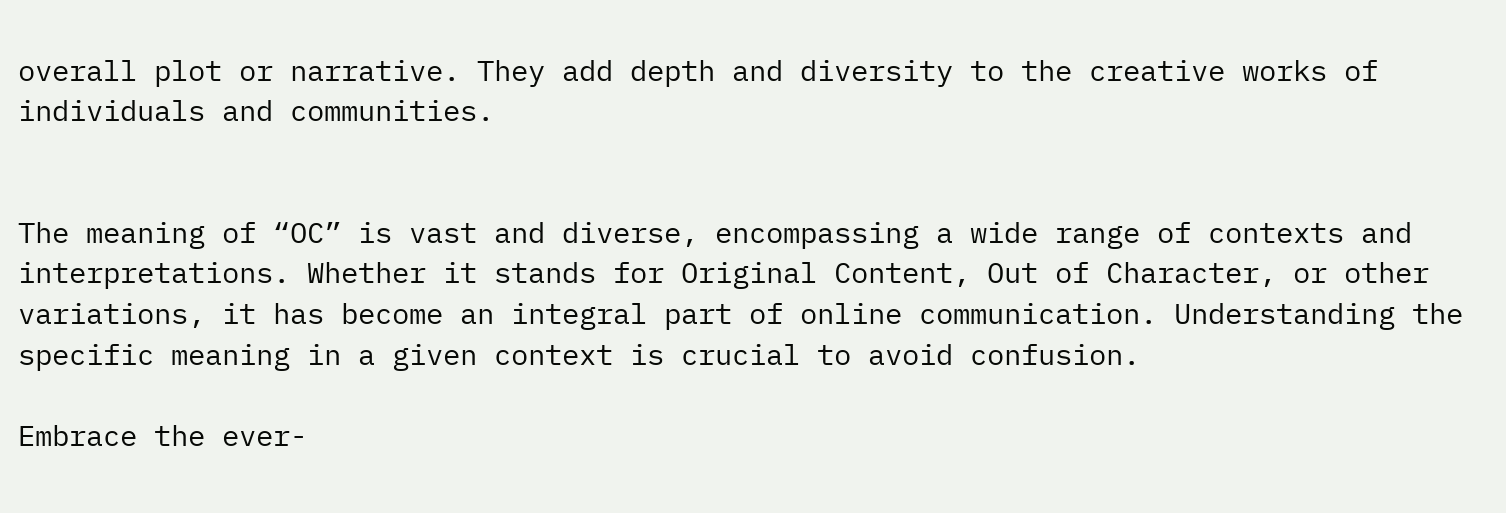overall plot or narrative. They add depth and diversity to the creative works of individuals and communities.


The meaning of “OC” is vast and diverse, encompassing a wide range of contexts and interpretations. Whether it stands for Original Content, Out of Character, or other variations, it has become an integral part of online communication. Understanding the specific meaning in a given context is crucial to avoid confusion.

Embrace the ever-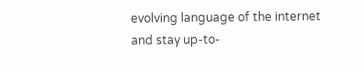evolving language of the internet and stay up-to-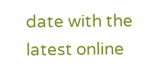date with the latest online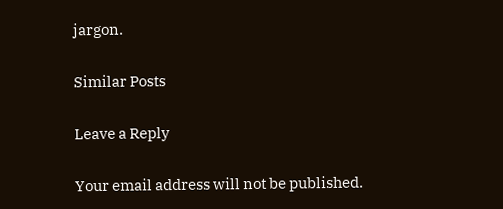jargon.

Similar Posts

Leave a Reply

Your email address will not be published.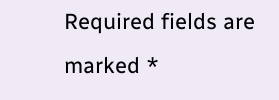Required fields are marked *